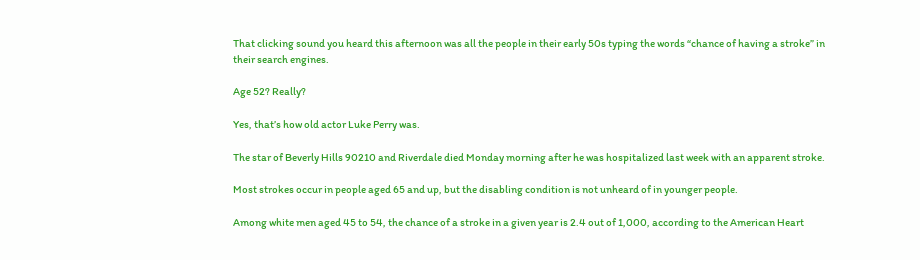That clicking sound you heard this afternoon was all the people in their early 50s typing the words “chance of having a stroke” in their search engines.

Age 52? Really?

Yes, that’s how old actor Luke Perry was.

The star of Beverly Hills 90210 and Riverdale died Monday morning after he was hospitalized last week with an apparent stroke.

Most strokes occur in people aged 65 and up, but the disabling condition is not unheard of in younger people.

Among white men aged 45 to 54, the chance of a stroke in a given year is 2.4 out of 1,000, according to the American Heart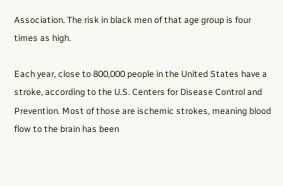Association. The risk in black men of that age group is four times as high.

Each year, close to 800,000 people in the United States have a stroke, according to the U.S. Centers for Disease Control and Prevention. Most of those are ischemic strokes, meaning blood flow to the brain has been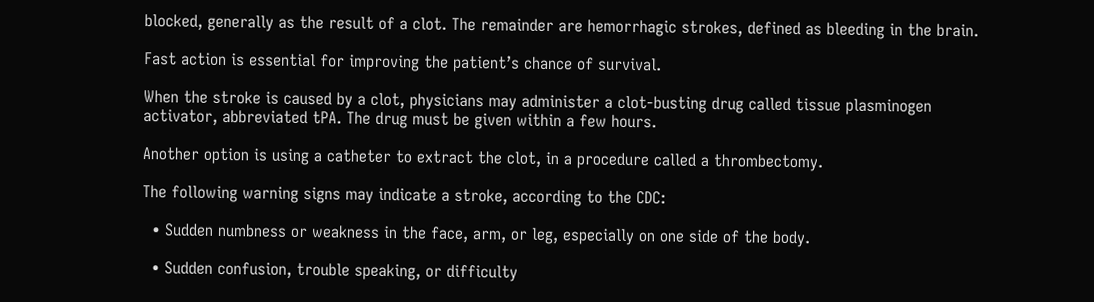blocked, generally as the result of a clot. The remainder are hemorrhagic strokes, defined as bleeding in the brain.

Fast action is essential for improving the patient’s chance of survival.

When the stroke is caused by a clot, physicians may administer a clot-busting drug called tissue plasminogen activator, abbreviated tPA. The drug must be given within a few hours.

Another option is using a catheter to extract the clot, in a procedure called a thrombectomy.

The following warning signs may indicate a stroke, according to the CDC:

  • Sudden numbness or weakness in the face, arm, or leg, especially on one side of the body.

  • Sudden confusion, trouble speaking, or difficulty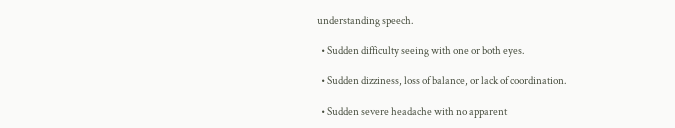understanding speech.

  • Sudden difficulty seeing with one or both eyes.

  • Sudden dizziness, loss of balance, or lack of coordination.

  • Sudden severe headache with no apparent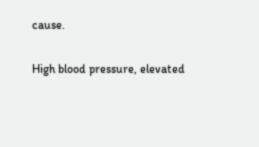cause.

High blood pressure, elevated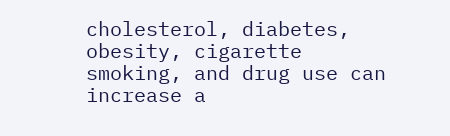cholesterol, diabetes, obesity, cigarette smoking, and drug use can increase a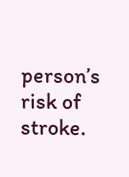person’s risk of stroke.